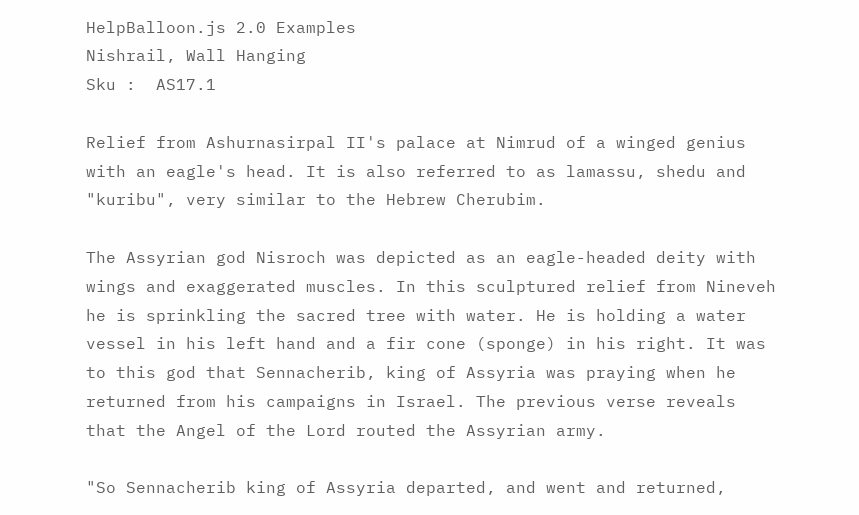HelpBalloon.js 2.0 Examples
Nishrail, Wall Hanging
Sku :  AS17.1

Relief from Ashurnasirpal II's palace at Nimrud of a winged genius with an eagle's head. It is also referred to as lamassu, shedu and "kuribu", very similar to the Hebrew Cherubim.

The Assyrian god Nisroch was depicted as an eagle-headed deity with wings and exaggerated muscles. In this sculptured relief from Nineveh he is sprinkling the sacred tree with water. He is holding a water vessel in his left hand and a fir cone (sponge) in his right. It was to this god that Sennacherib, king of Assyria was praying when he returned from his campaigns in Israel. The previous verse reveals that the Angel of the Lord routed the Assyrian army.

"So Sennacherib king of Assyria departed, and went and returned,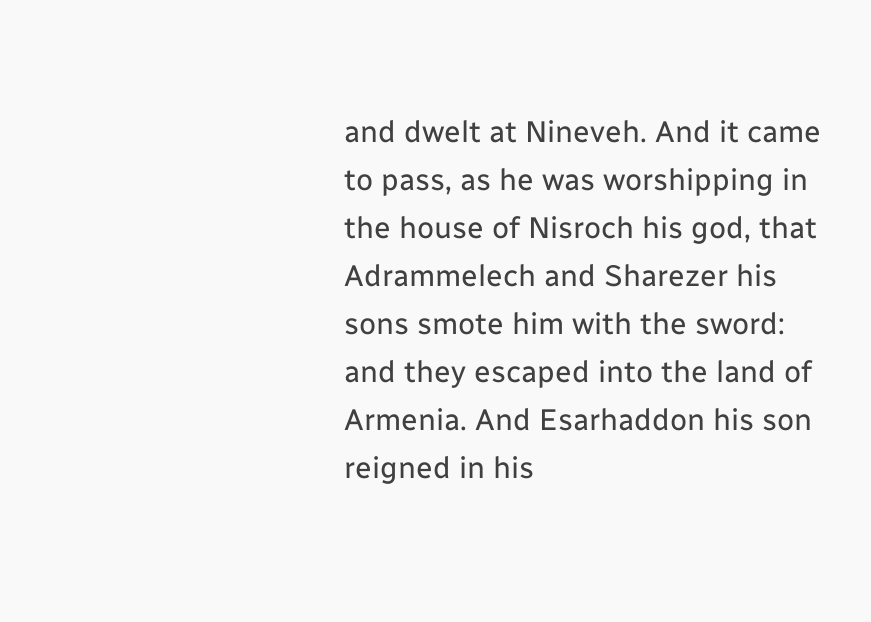and dwelt at Nineveh. And it came to pass, as he was worshipping in the house of Nisroch his god, that Adrammelech and Sharezer his sons smote him with the sword: and they escaped into the land of Armenia. And Esarhaddon his son reigned in his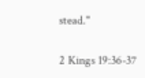stead."

2 Kings 19:36-37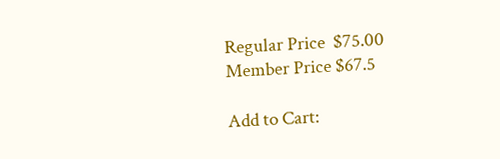Regular Price  $75.00
Member Price $67.5

Add to Cart: